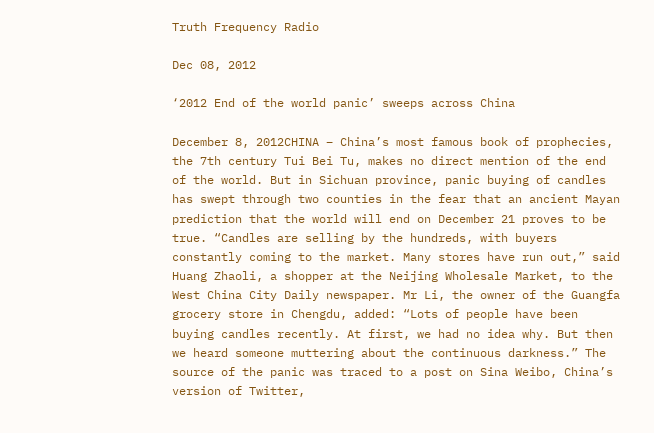Truth Frequency Radio

Dec 08, 2012

‘2012 End of the world panic’ sweeps across China

December 8, 2012CHINA – China’s most famous book of prophecies, the 7th century Tui Bei Tu, makes no direct mention of the end of the world. But in Sichuan province, panic buying of candles has swept through two counties in the fear that an ancient Mayan prediction that the world will end on December 21 proves to be true. “Candles are selling by the hundreds, with buyers constantly coming to the market. Many stores have run out,” said Huang Zhaoli, a shopper at the Neijing Wholesale Market, to the West China City Daily newspaper. Mr Li, the owner of the Guangfa grocery store in Chengdu, added: “Lots of people have been buying candles recently. At first, we had no idea why. But then we heard someone muttering about the continuous darkness.” The source of the panic was traced to a post on Sina Weibo, China’s version of Twitter,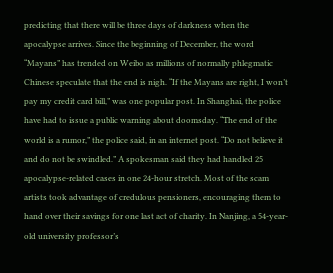predicting that there will be three days of darkness when the apocalypse arrives. Since the beginning of December, the word “Mayans” has trended on Weibo as millions of normally phlegmatic Chinese speculate that the end is nigh. “If the Mayans are right, I won’t pay my credit card bill,” was one popular post. In Shanghai, the police have had to issue a public warning about doomsday. “The end of the world is a rumor,” the police said, in an internet post. “Do not believe it and do not be swindled.” A spokesman said they had handled 25 apocalypse-related cases in one 24-hour stretch. Most of the scam artists took advantage of credulous pensioners, encouraging them to hand over their savings for one last act of charity. In Nanjing, a 54-year-old university professor’s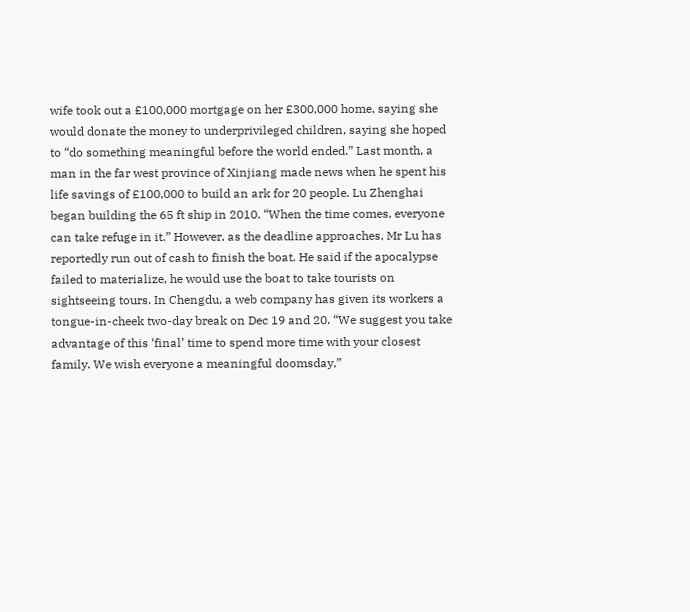wife took out a £100,000 mortgage on her £300,000 home, saying she would donate the money to underprivileged children, saying she hoped to “do something meaningful before the world ended.” Last month, a man in the far west province of Xinjiang made news when he spent his life savings of £100,000 to build an ark for 20 people. Lu Zhenghai began building the 65 ft ship in 2010. “When the time comes, everyone can take refuge in it.” However, as the deadline approaches, Mr Lu has reportedly run out of cash to finish the boat. He said if the apocalypse failed to materialize, he would use the boat to take tourists on sightseeing tours. In Chengdu, a web company has given its workers a tongue-in-cheek two-day break on Dec 19 and 20. “We suggest you take advantage of this ‘final’ time to spend more time with your closest family. We wish everyone a meaningful doomsday,”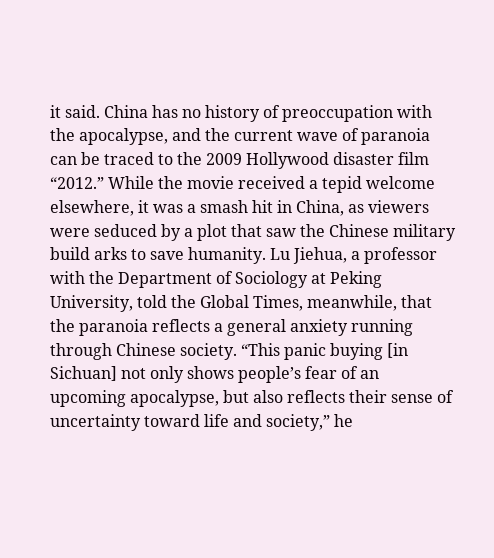it said. China has no history of preoccupation with the apocalypse, and the current wave of paranoia can be traced to the 2009 Hollywood disaster film “2012.” While the movie received a tepid welcome elsewhere, it was a smash hit in China, as viewers were seduced by a plot that saw the Chinese military build arks to save humanity. Lu Jiehua, a professor with the Department of Sociology at Peking University, told the Global Times, meanwhile, that the paranoia reflects a general anxiety running through Chinese society. “This panic buying [in Sichuan] not only shows people’s fear of an upcoming apocalypse, but also reflects their sense of uncertainty toward life and society,” he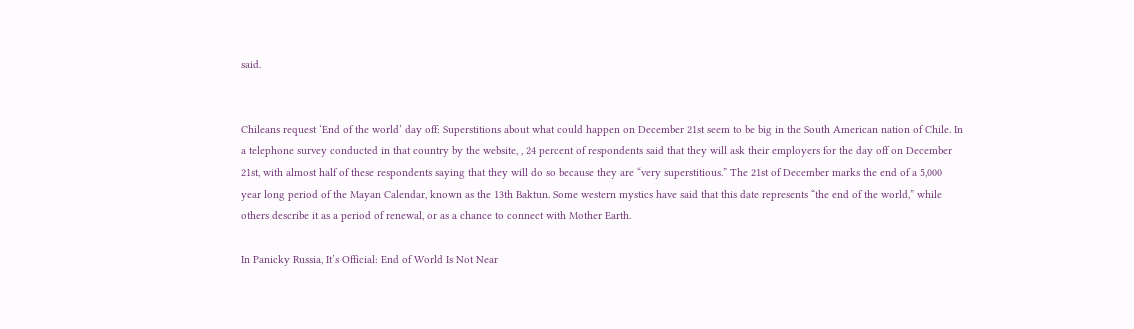said.


Chileans request ‘End of the world’ day off: Superstitions about what could happen on December 21st seem to be big in the South American nation of Chile. In a telephone survey conducted in that country by the website, , 24 percent of respondents said that they will ask their employers for the day off on December 21st, with almost half of these respondents saying that they will do so because they are “very superstitious.” The 21st of December marks the end of a 5,000 year long period of the Mayan Calendar, known as the 13th Baktun. Some western mystics have said that this date represents “the end of the world,” while others describe it as a period of renewal, or as a chance to connect with Mother Earth.

In Panicky Russia, It’s Official: End of World Is Not Near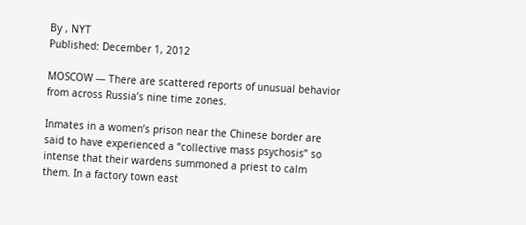By , NYT
Published: December 1, 2012

MOSCOW — There are scattered reports of unusual behavior from across Russia’s nine time zones.

Inmates in a women’s prison near the Chinese border are said to have experienced a “collective mass psychosis” so intense that their wardens summoned a priest to calm them. In a factory town east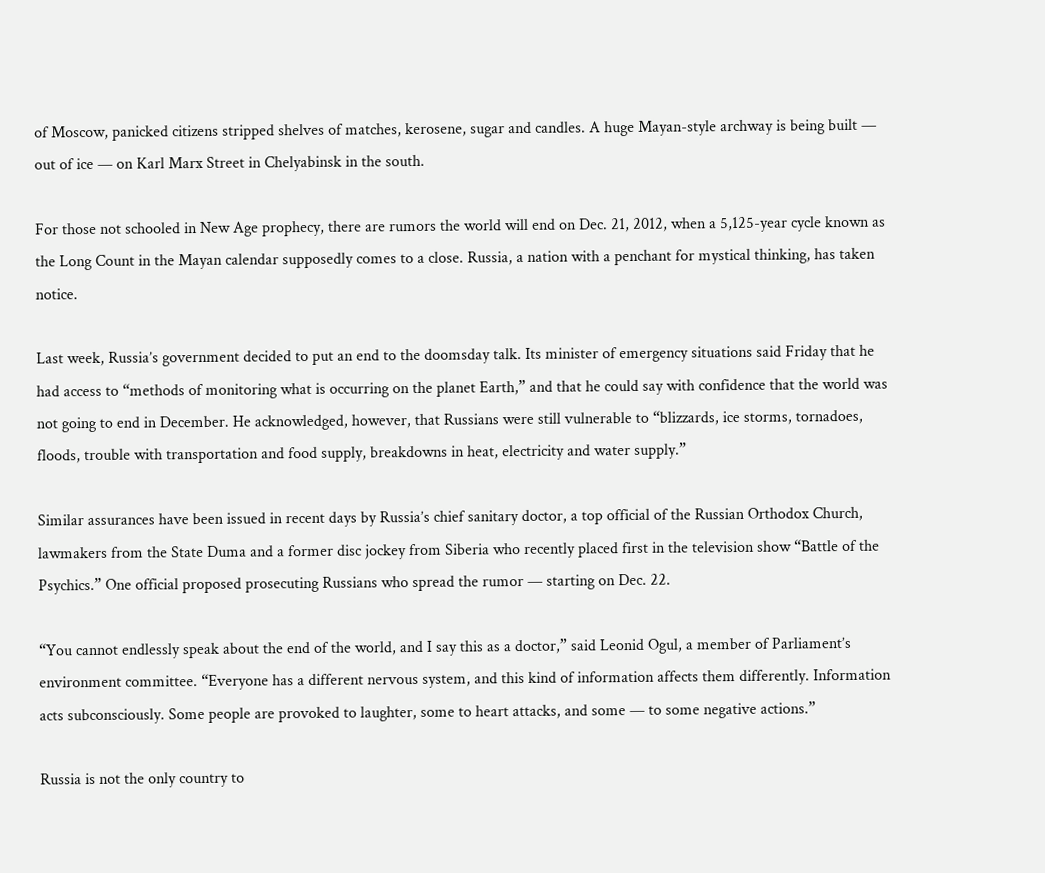of Moscow, panicked citizens stripped shelves of matches, kerosene, sugar and candles. A huge Mayan-style archway is being built — out of ice — on Karl Marx Street in Chelyabinsk in the south.

For those not schooled in New Age prophecy, there are rumors the world will end on Dec. 21, 2012, when a 5,125-year cycle known as the Long Count in the Mayan calendar supposedly comes to a close. Russia, a nation with a penchant for mystical thinking, has taken notice.

Last week, Russia’s government decided to put an end to the doomsday talk. Its minister of emergency situations said Friday that he had access to “methods of monitoring what is occurring on the planet Earth,” and that he could say with confidence that the world was not going to end in December. He acknowledged, however, that Russians were still vulnerable to “blizzards, ice storms, tornadoes, floods, trouble with transportation and food supply, breakdowns in heat, electricity and water supply.”

Similar assurances have been issued in recent days by Russia’s chief sanitary doctor, a top official of the Russian Orthodox Church, lawmakers from the State Duma and a former disc jockey from Siberia who recently placed first in the television show “Battle of the Psychics.” One official proposed prosecuting Russians who spread the rumor — starting on Dec. 22.

“You cannot endlessly speak about the end of the world, and I say this as a doctor,” said Leonid Ogul, a member of Parliament’s environment committee. “Everyone has a different nervous system, and this kind of information affects them differently. Information acts subconsciously. Some people are provoked to laughter, some to heart attacks, and some — to some negative actions.”

Russia is not the only country to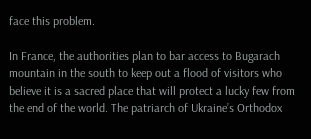face this problem.

In France, the authorities plan to bar access to Bugarach mountain in the south to keep out a flood of visitors who believe it is a sacred place that will protect a lucky few from the end of the world. The patriarch of Ukraine’s Orthodox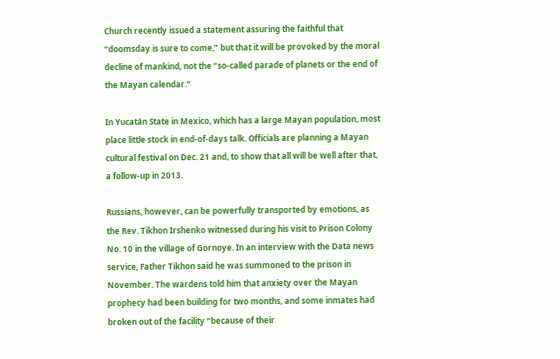Church recently issued a statement assuring the faithful that “doomsday is sure to come,” but that it will be provoked by the moral decline of mankind, not the “so-called parade of planets or the end of the Mayan calendar.”

In Yucatán State in Mexico, which has a large Mayan population, most place little stock in end-of-days talk. Officials are planning a Mayan cultural festival on Dec. 21 and, to show that all will be well after that, a follow-up in 2013.

Russians, however, can be powerfully transported by emotions, as the Rev. Tikhon Irshenko witnessed during his visit to Prison Colony No. 10 in the village of Gornoye. In an interview with the Data news service, Father Tikhon said he was summoned to the prison in November. The wardens told him that anxiety over the Mayan prophecy had been building for two months, and some inmates had broken out of the facility “because of their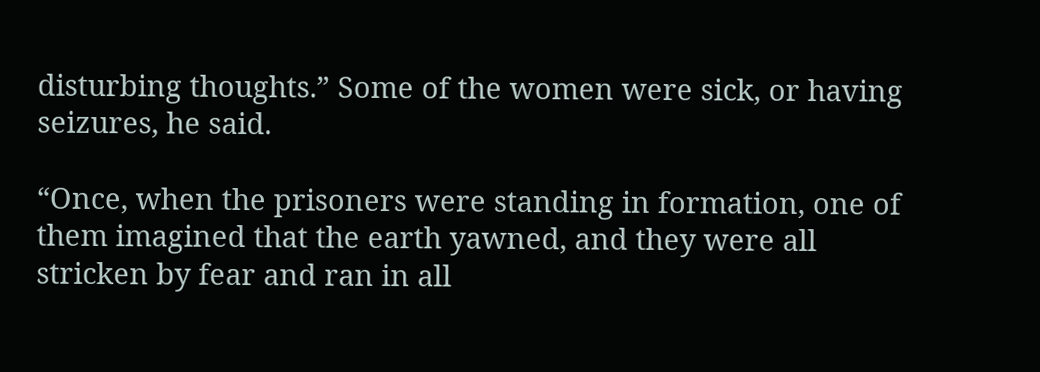disturbing thoughts.” Some of the women were sick, or having seizures, he said.

“Once, when the prisoners were standing in formation, one of them imagined that the earth yawned, and they were all stricken by fear and ran in all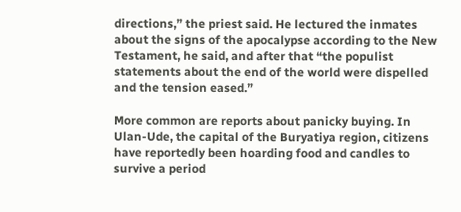directions,” the priest said. He lectured the inmates about the signs of the apocalypse according to the New Testament, he said, and after that “the populist statements about the end of the world were dispelled and the tension eased.”

More common are reports about panicky buying. In Ulan-Ude, the capital of the Buryatiya region, citizens have reportedly been hoarding food and candles to survive a period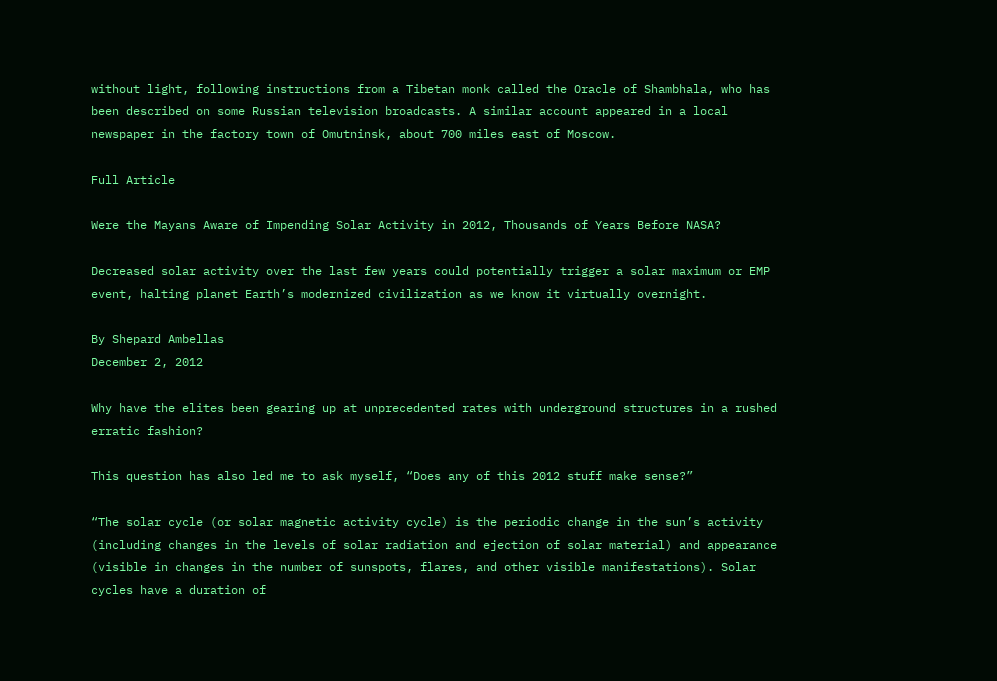without light, following instructions from a Tibetan monk called the Oracle of Shambhala, who has been described on some Russian television broadcasts. A similar account appeared in a local newspaper in the factory town of Omutninsk, about 700 miles east of Moscow.

Full Article

Were the Mayans Aware of Impending Solar Activity in 2012, Thousands of Years Before NASA?

Decreased solar activity over the last few years could potentially trigger a solar maximum or EMP event, halting planet Earth’s modernized civilization as we know it virtually overnight.

By Shepard Ambellas
December 2, 2012

Why have the elites been gearing up at unprecedented rates with underground structures in a rushed erratic fashion?

This question has also led me to ask myself, “Does any of this 2012 stuff make sense?”

“The solar cycle (or solar magnetic activity cycle) is the periodic change in the sun’s activity (including changes in the levels of solar radiation and ejection of solar material) and appearance (visible in changes in the number of sunspots, flares, and other visible manifestations). Solar cycles have a duration of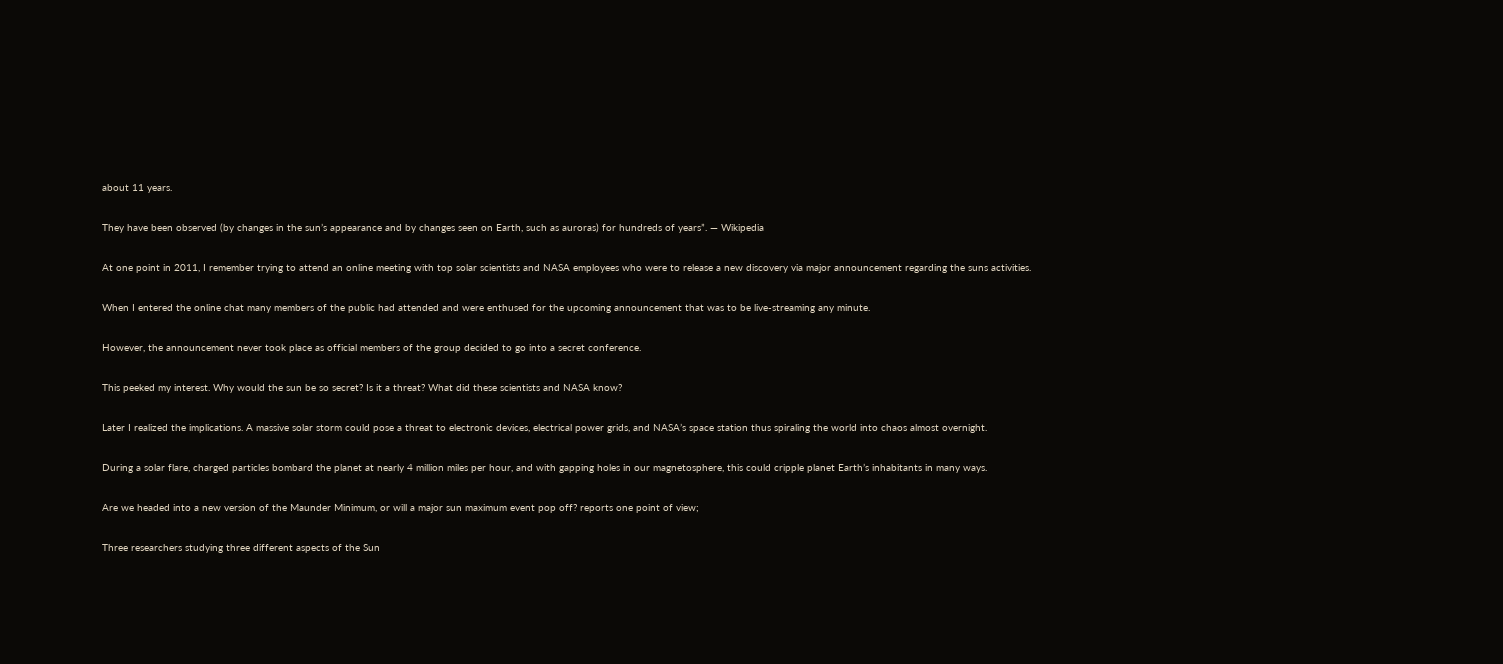about 11 years.

They have been observed (by changes in the sun’s appearance and by changes seen on Earth, such as auroras) for hundreds of years”. — Wikipedia

At one point in 2011, I remember trying to attend an online meeting with top solar scientists and NASA employees who were to release a new discovery via major announcement regarding the suns activities.

When I entered the online chat many members of the public had attended and were enthused for the upcoming announcement that was to be live-streaming any minute.

However, the announcement never took place as official members of the group decided to go into a secret conference.

This peeked my interest. Why would the sun be so secret? Is it a threat? What did these scientists and NASA know?

Later I realized the implications. A massive solar storm could pose a threat to electronic devices, electrical power grids, and NASA’s space station thus spiraling the world into chaos almost overnight.

During a solar flare, charged particles bombard the planet at nearly 4 million miles per hour, and with gapping holes in our magnetosphere, this could cripple planet Earth’s inhabitants in many ways.

Are we headed into a new version of the Maunder Minimum, or will a major sun maximum event pop off? reports one point of view;

Three researchers studying three different aspects of the Sun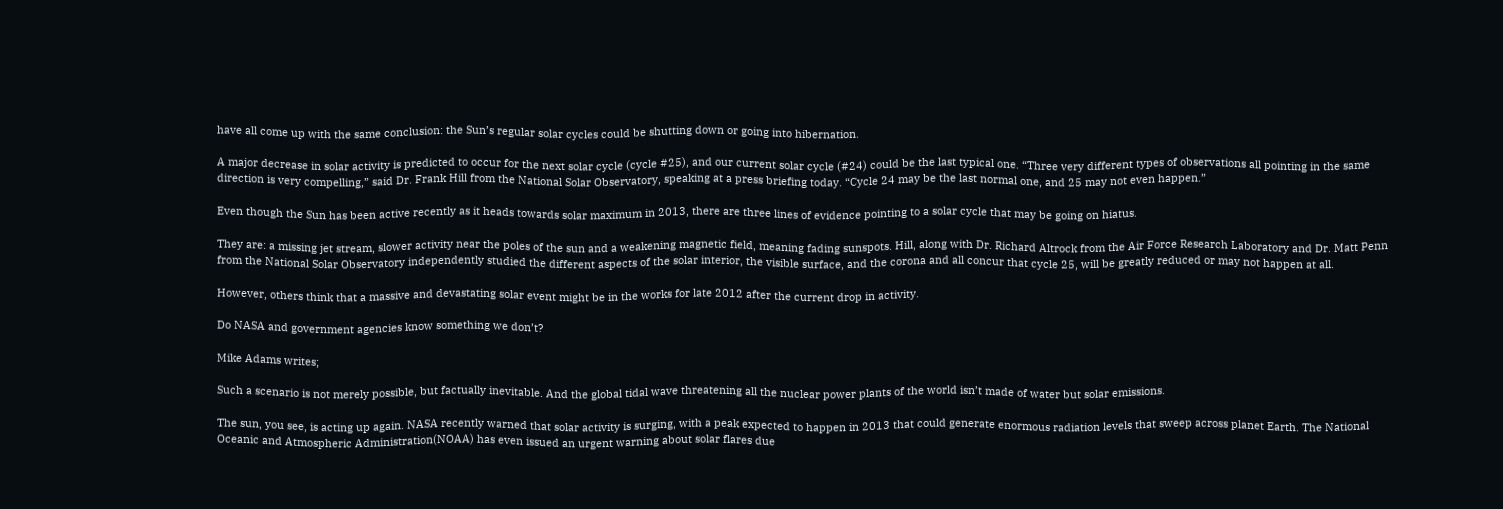have all come up with the same conclusion: the Sun’s regular solar cycles could be shutting down or going into hibernation.

A major decrease in solar activity is predicted to occur for the next solar cycle (cycle #25), and our current solar cycle (#24) could be the last typical one. “Three very different types of observations all pointing in the same direction is very compelling,” said Dr. Frank Hill from the National Solar Observatory, speaking at a press briefing today. “Cycle 24 may be the last normal one, and 25 may not even happen.”

Even though the Sun has been active recently as it heads towards solar maximum in 2013, there are three lines of evidence pointing to a solar cycle that may be going on hiatus.

They are: a missing jet stream, slower activity near the poles of the sun and a weakening magnetic field, meaning fading sunspots. Hill, along with Dr. Richard Altrock from the Air Force Research Laboratory and Dr. Matt Penn from the National Solar Observatory independently studied the different aspects of the solar interior, the visible surface, and the corona and all concur that cycle 25, will be greatly reduced or may not happen at all.

However, others think that a massive and devastating solar event might be in the works for late 2012 after the current drop in activity.

Do NASA and government agencies know something we don’t?

Mike Adams writes;

Such a scenario is not merely possible, but factually inevitable. And the global tidal wave threatening all the nuclear power plants of the world isn’t made of water but solar emissions.

The sun, you see, is acting up again. NASA recently warned that solar activity is surging, with a peak expected to happen in 2013 that could generate enormous radiation levels that sweep across planet Earth. The National Oceanic and Atmospheric Administration(NOAA) has even issued an urgent warning about solar flares due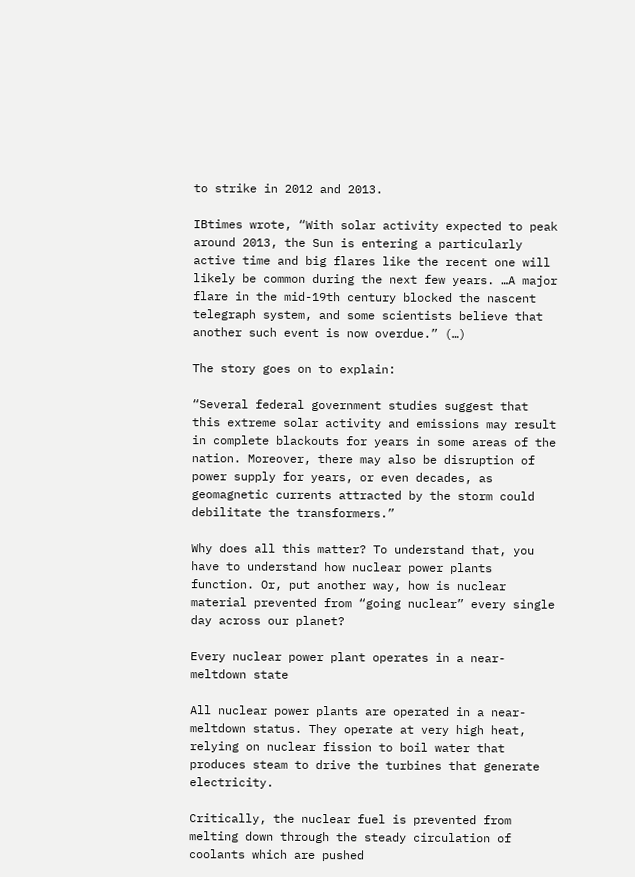to strike in 2012 and 2013.

IBtimes wrote, “With solar activity expected to peak around 2013, the Sun is entering a particularly active time and big flares like the recent one will likely be common during the next few years. …A major flare in the mid-19th century blocked the nascent telegraph system, and some scientists believe that another such event is now overdue.” (…)

The story goes on to explain:

“Several federal government studies suggest that this extreme solar activity and emissions may result in complete blackouts for years in some areas of the nation. Moreover, there may also be disruption of power supply for years, or even decades, as geomagnetic currents attracted by the storm could debilitate the transformers.”

Why does all this matter? To understand that, you have to understand how nuclear power plants function. Or, put another way, how is nuclear material prevented from “going nuclear” every single day across our planet?

Every nuclear power plant operates in a near-meltdown state

All nuclear power plants are operated in a near-meltdown status. They operate at very high heat, relying on nuclear fission to boil water that produces steam to drive the turbines that generate electricity.

Critically, the nuclear fuel is prevented from melting down through the steady circulation of coolants which are pushed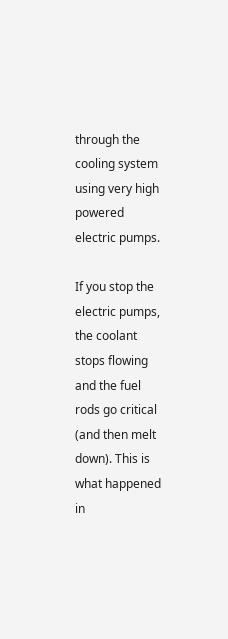through the cooling system using very high powered electric pumps.

If you stop the electric pumps, the coolant stops flowing and the fuel rods go critical (and then melt down). This is what happened in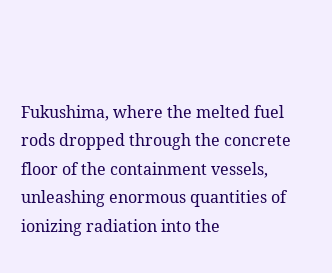Fukushima, where the melted fuel rods dropped through the concrete floor of the containment vessels, unleashing enormous quantities of ionizing radiation into the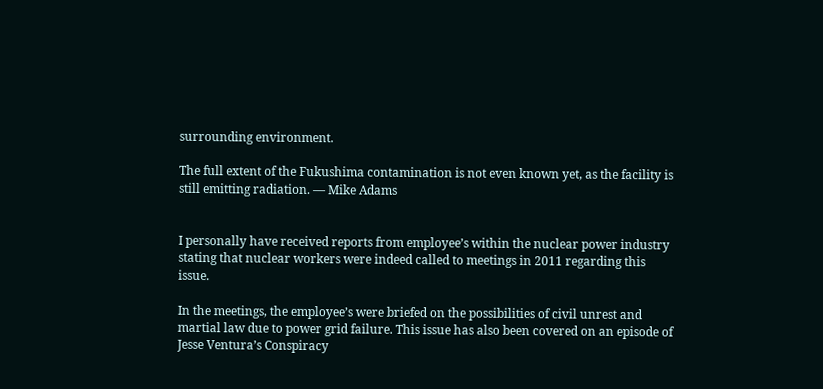surrounding environment.

The full extent of the Fukushima contamination is not even known yet, as the facility is still emitting radiation. — Mike Adams


I personally have received reports from employee’s within the nuclear power industry stating that nuclear workers were indeed called to meetings in 2011 regarding this issue.

In the meetings, the employee’s were briefed on the possibilities of civil unrest and martial law due to power grid failure. This issue has also been covered on an episode of Jesse Ventura’s Conspiracy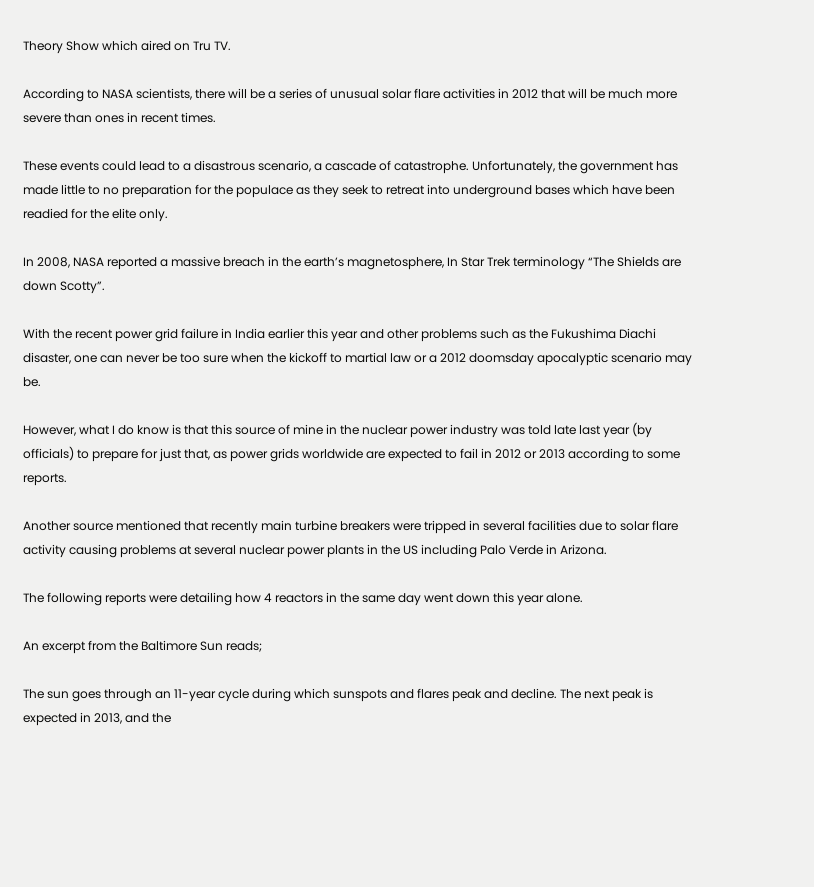Theory Show which aired on Tru TV.

According to NASA scientists, there will be a series of unusual solar flare activities in 2012 that will be much more severe than ones in recent times.

These events could lead to a disastrous scenario, a cascade of catastrophe. Unfortunately, the government has made little to no preparation for the populace as they seek to retreat into underground bases which have been readied for the elite only.

In 2008, NASA reported a massive breach in the earth’s magnetosphere, In Star Trek terminology “The Shields are down Scotty”.

With the recent power grid failure in India earlier this year and other problems such as the Fukushima Diachi disaster, one can never be too sure when the kickoff to martial law or a 2012 doomsday apocalyptic scenario may be.

However, what I do know is that this source of mine in the nuclear power industry was told late last year (by officials) to prepare for just that, as power grids worldwide are expected to fail in 2012 or 2013 according to some reports.

Another source mentioned that recently main turbine breakers were tripped in several facilities due to solar flare activity causing problems at several nuclear power plants in the US including Palo Verde in Arizona.

The following reports were detailing how 4 reactors in the same day went down this year alone.

An excerpt from the Baltimore Sun reads;

The sun goes through an 11-year cycle during which sunspots and flares peak and decline. The next peak is expected in 2013, and the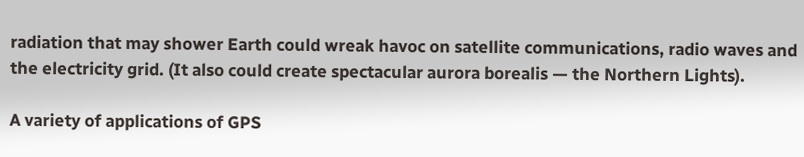radiation that may shower Earth could wreak havoc on satellite communications, radio waves and the electricity grid. (It also could create spectacular aurora borealis — the Northern Lights).

A variety of applications of GPS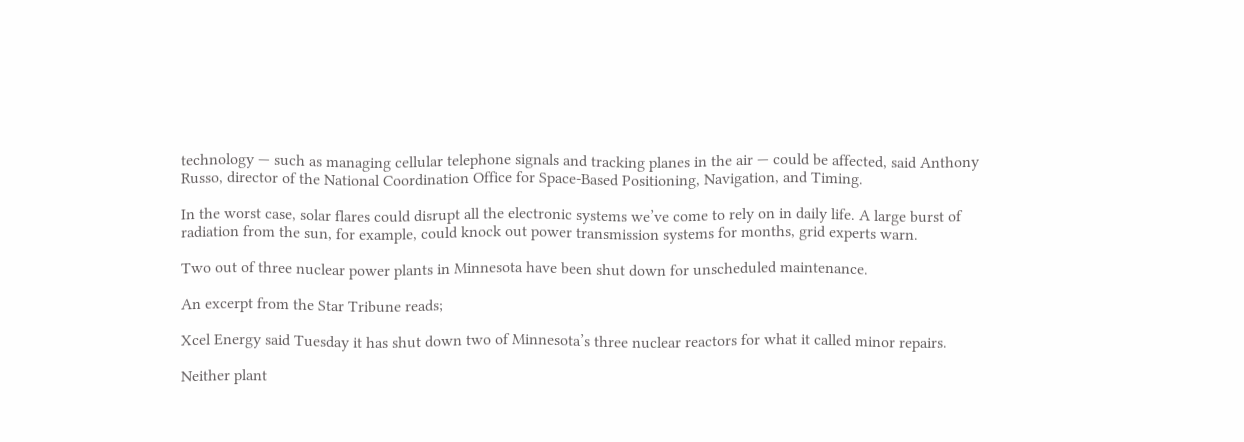technology — such as managing cellular telephone signals and tracking planes in the air — could be affected, said Anthony Russo, director of the National Coordination Office for Space-Based Positioning, Navigation, and Timing.

In the worst case, solar flares could disrupt all the electronic systems we’ve come to rely on in daily life. A large burst of radiation from the sun, for example, could knock out power transmission systems for months, grid experts warn.

Two out of three nuclear power plants in Minnesota have been shut down for unscheduled maintenance.

An excerpt from the Star Tribune reads;

Xcel Energy said Tuesday it has shut down two of Minnesota’s three nuclear reactors for what it called minor repairs.

Neither plant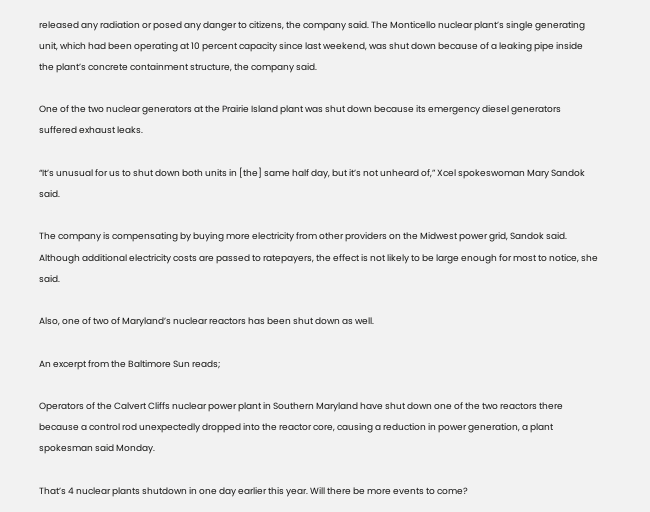released any radiation or posed any danger to citizens, the company said. The Monticello nuclear plant’s single generating unit, which had been operating at 10 percent capacity since last weekend, was shut down because of a leaking pipe inside the plant’s concrete containment structure, the company said.

One of the two nuclear generators at the Prairie Island plant was shut down because its emergency diesel generators suffered exhaust leaks.

“It’s unusual for us to shut down both units in [the] same half day, but it’s not unheard of,” Xcel spokeswoman Mary Sandok said.

The company is compensating by buying more electricity from other providers on the Midwest power grid, Sandok said. Although additional electricity costs are passed to ratepayers, the effect is not likely to be large enough for most to notice, she said.

Also, one of two of Maryland’s nuclear reactors has been shut down as well.

An excerpt from the Baltimore Sun reads;

Operators of the Calvert Cliffs nuclear power plant in Southern Maryland have shut down one of the two reactors there because a control rod unexpectedly dropped into the reactor core, causing a reduction in power generation, a plant spokesman said Monday.

That’s 4 nuclear plants shutdown in one day earlier this year. Will there be more events to come?